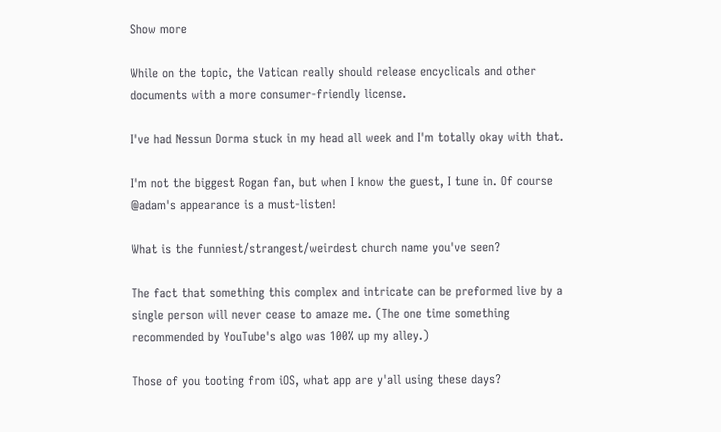Show more

While on the topic, the Vatican really should release encyclicals and other documents with a more consumer-friendly license.

I've had Nessun Dorma stuck in my head all week and I'm totally okay with that.

I'm not the biggest Rogan fan, but when I know the guest, I tune in. Of course @adam's appearance is a must-listen!

What is the funniest/strangest/weirdest church name you've seen?

The fact that something this complex and intricate can be preformed live by a single person will never cease to amaze me. (The one time something recommended by YouTube's algo was 100% up my alley.)

Those of you tooting from iOS, what app are y'all using these days?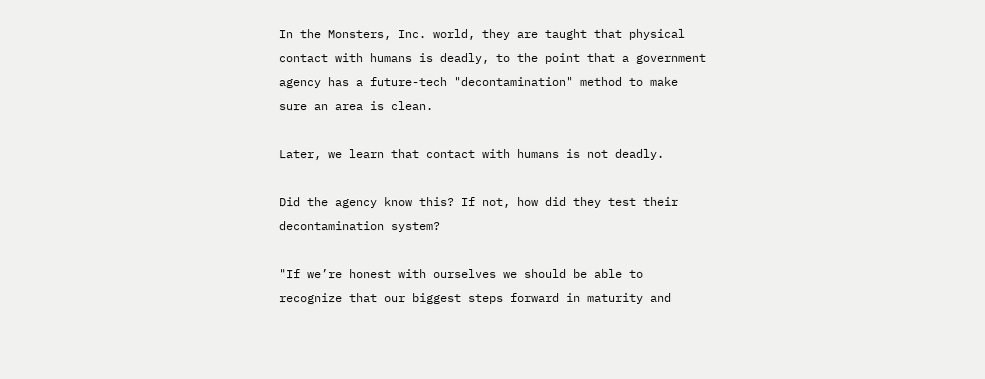In the Monsters, Inc. world, they are taught that physical contact with humans is deadly, to the point that a government agency has a future-tech "decontamination" method to make sure an area is clean.

Later, we learn that contact with humans is not deadly.

Did the agency know this? If not, how did they test their decontamination system?

"If we’re honest with ourselves we should be able to recognize that our biggest steps forward in maturity and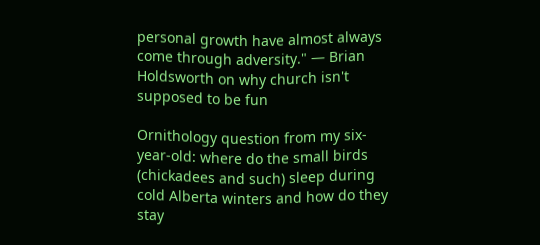personal growth have almost always come through adversity." — Brian Holdsworth on why church isn't supposed to be fun

Ornithology question from my six-year-old: where do the small birds (chickadees and such) sleep during cold Alberta winters and how do they stay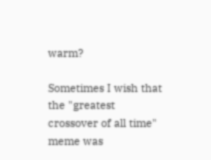warm?

Sometimes I wish that the "greatest crossover of all time" meme was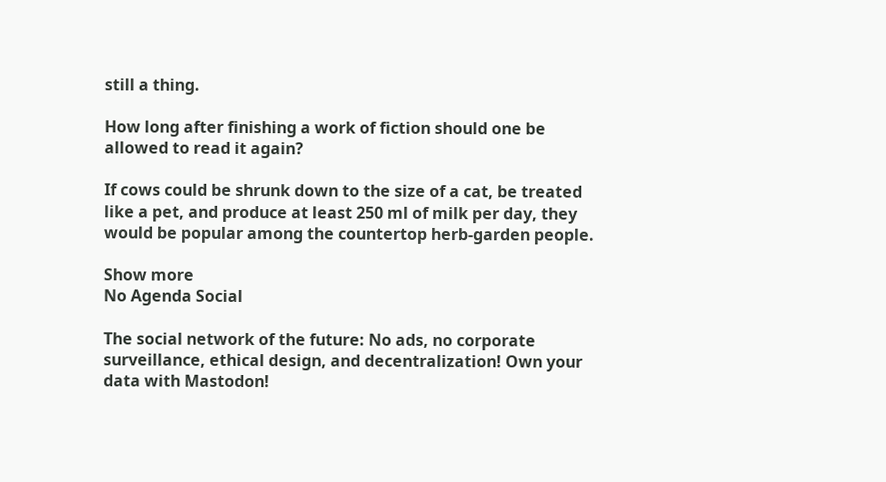still a thing.

How long after finishing a work of fiction should one be allowed to read it again?

If cows could be shrunk down to the size of a cat, be treated like a pet, and produce at least 250 ml of milk per day, they would be popular among the countertop herb-garden people.

Show more
No Agenda Social

The social network of the future: No ads, no corporate surveillance, ethical design, and decentralization! Own your data with Mastodon!